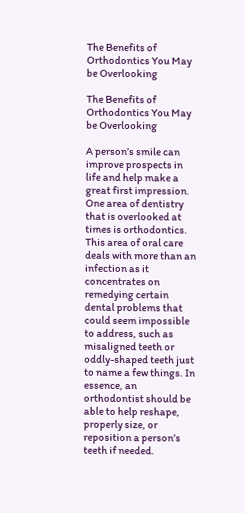The Benefits of Orthodontics You May be Overlooking

The Benefits of Orthodontics You May be Overlooking

A person’s smile can improve prospects in life and help make a great first impression. One area of dentistry that is overlooked at times is orthodontics. This area of oral care deals with more than an infection as it concentrates on remedying certain dental problems that could seem impossible to address, such as misaligned teeth or oddly-shaped teeth just to name a few things. In essence, an orthodontist should be able to help reshape, properly size, or reposition a person’s teeth if needed.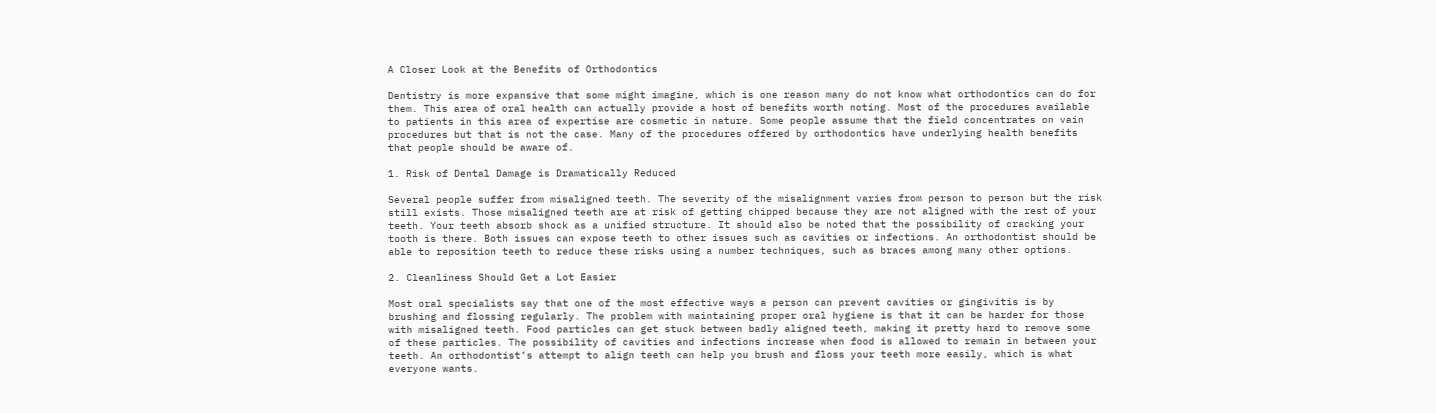A Closer Look at the Benefits of Orthodontics

Dentistry is more expansive that some might imagine, which is one reason many do not know what orthodontics can do for them. This area of oral health can actually provide a host of benefits worth noting. Most of the procedures available to patients in this area of expertise are cosmetic in nature. Some people assume that the field concentrates on vain procedures but that is not the case. Many of the procedures offered by orthodontics have underlying health benefits that people should be aware of.

1. Risk of Dental Damage is Dramatically Reduced

Several people suffer from misaligned teeth. The severity of the misalignment varies from person to person but the risk still exists. Those misaligned teeth are at risk of getting chipped because they are not aligned with the rest of your teeth. Your teeth absorb shock as a unified structure. It should also be noted that the possibility of cracking your tooth is there. Both issues can expose teeth to other issues such as cavities or infections. An orthodontist should be able to reposition teeth to reduce these risks using a number techniques, such as braces among many other options.

2. Cleanliness Should Get a Lot Easier

Most oral specialists say that one of the most effective ways a person can prevent cavities or gingivitis is by brushing and flossing regularly. The problem with maintaining proper oral hygiene is that it can be harder for those with misaligned teeth. Food particles can get stuck between badly aligned teeth, making it pretty hard to remove some of these particles. The possibility of cavities and infections increase when food is allowed to remain in between your teeth. An orthodontist’s attempt to align teeth can help you brush and floss your teeth more easily, which is what everyone wants.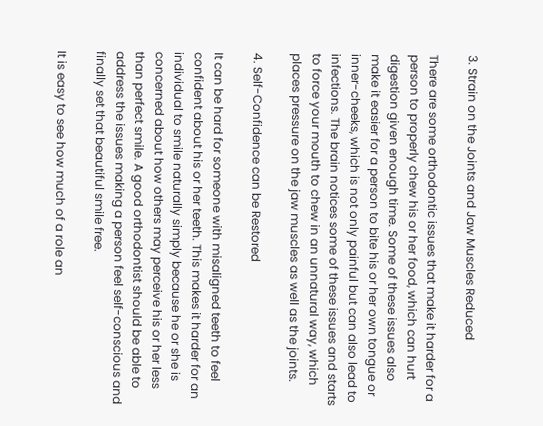3. Strain on the Joints and Jaw Muscles Reduced

There are some orthodontic issues that make it harder for a person to properly chew his or her food, which can hurt digestion given enough time. Some of these issues also make it easier for a person to bite his or her own tongue or inner-cheeks, which is not only painful but can also lead to infections. The brain notices some of these issues and starts to force your mouth to chew in an unnatural way, which places pressure on the jaw muscles as well as the joints.

4. Self-Confidence can be Restored

It can be hard for someone with misaligned teeth to feel confident about his or her teeth. This makes it harder for an individual to smile naturally simply because he or she is concerned about how others may perceive his or her less than perfect smile. A good orthodontist should be able to address the issues making a person feel self-conscious and finally set that beautiful smile free.

It is easy to see how much of a role an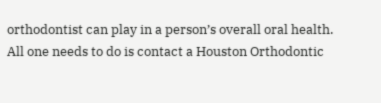orthodontist can play in a person’s overall oral health. All one needs to do is contact a Houston Orthodontic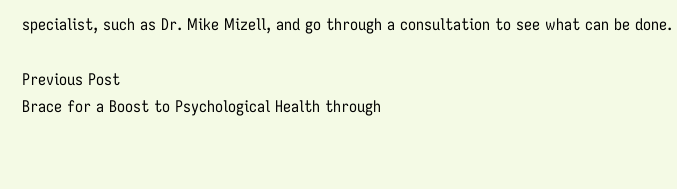specialist, such as Dr. Mike Mizell, and go through a consultation to see what can be done.

Previous Post
Brace for a Boost to Psychological Health through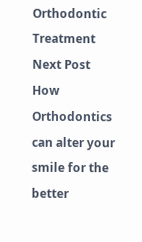Orthodontic Treatment
Next Post
How Orthodontics can alter your smile for the better